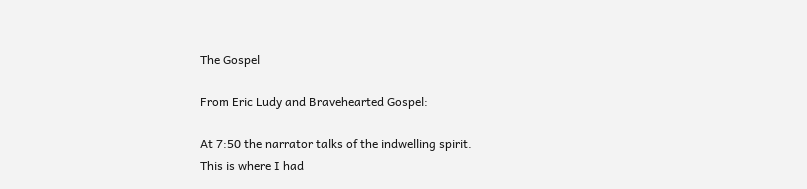The Gospel

From Eric Ludy and Bravehearted Gospel:

At 7:50 the narrator talks of the indwelling spirit.
This is where I had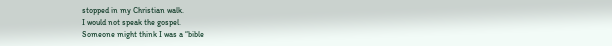stopped in my Christian walk.
I would not speak the gospel.
Someone might think I was a “bible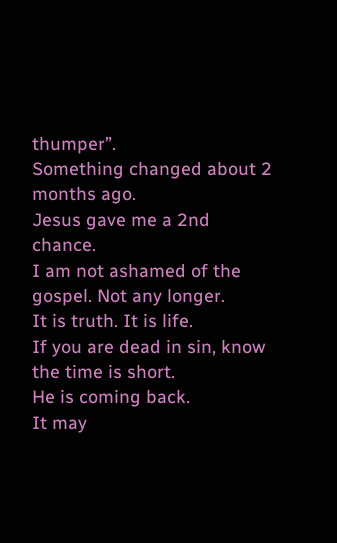thumper”.
Something changed about 2 months ago.
Jesus gave me a 2nd chance.
I am not ashamed of the gospel. Not any longer.
It is truth. It is life.
If you are dead in sin, know the time is short.
He is coming back.
It may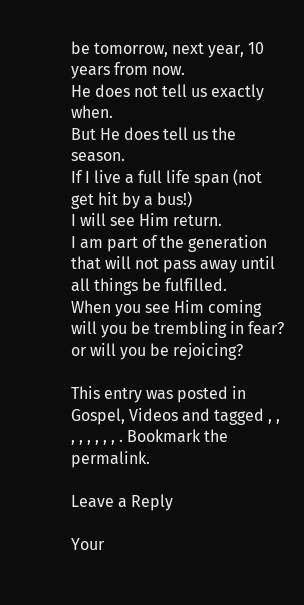be tomorrow, next year, 10 years from now.
He does not tell us exactly when.
But He does tell us the season.
If I live a full life span (not get hit by a bus!)
I will see Him return.
I am part of the generation that will not pass away until all things be fulfilled.
When you see Him coming
will you be trembling in fear? or will you be rejoicing?

This entry was posted in Gospel, Videos and tagged , , , , , , , , . Bookmark the permalink.

Leave a Reply

Your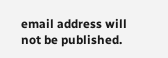email address will not be published.